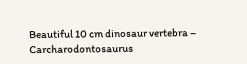Beautiful 10 cm dinosaur vertebra – Carcharodontosaurus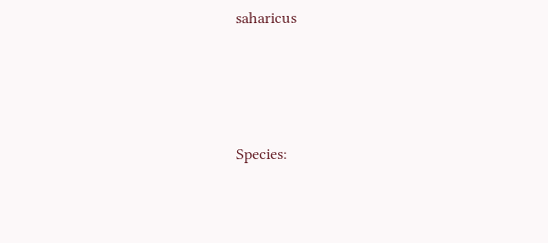saharicus




Species: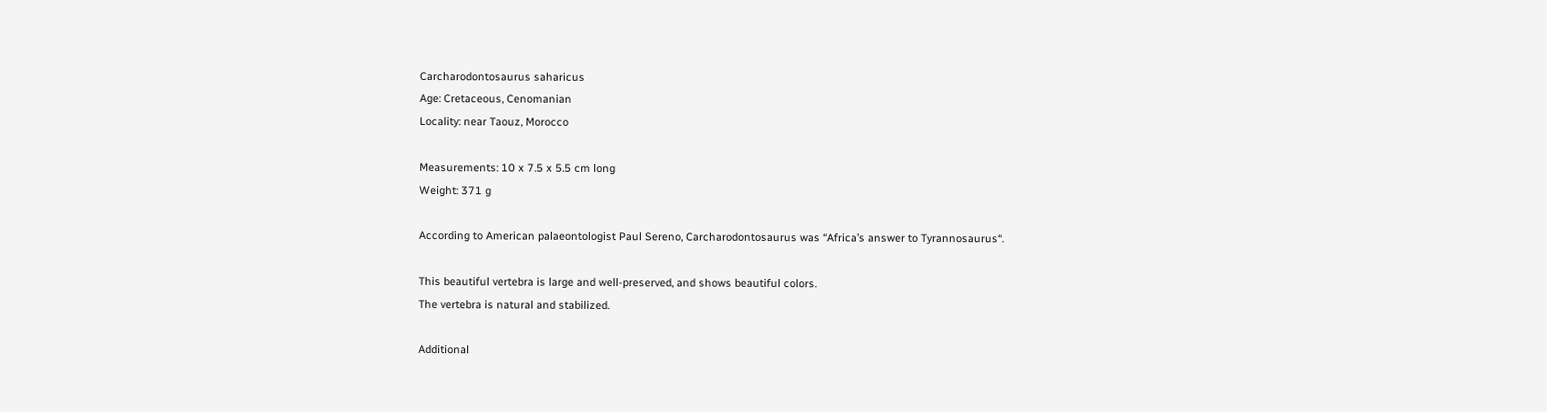Carcharodontosaurus saharicus
Age: Cretaceous, Cenomanian
Locality: near Taouz, Morocco

Measurements: 10 x 7.5 x 5.5 cm long
Weight: 371 g

According to American palaeontologist Paul Sereno, Carcharodontosaurus was “Africa’s answer to Tyrannosaurus“.

This beautiful vertebra is large and well-preserved, and shows beautiful colors.
The vertebra is natural and stabilized.

Additional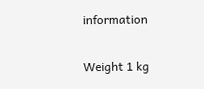information

Weight 1 kg